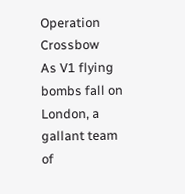Operation Crossbow
As V1 flying bombs fall on London, a gallant team of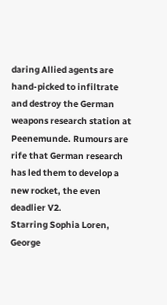daring Allied agents are hand-picked to infiltrate and destroy the German weapons research station at Peenemunde. Rumours are rife that German research has led them to develop a new rocket, the even deadlier V2.
Starring Sophia Loren, George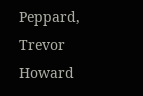Peppard, Trevor Howard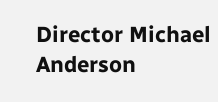Director Michael Anderson